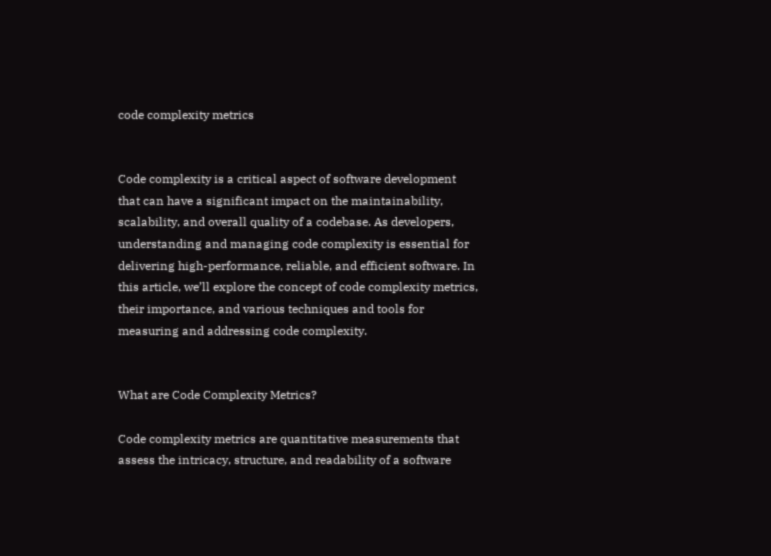code complexity metrics


Code complexity is a critical aspect of software development that can have a significant impact on the maintainability, scalability, and overall quality of a codebase. As developers, understanding and managing code complexity is essential for delivering high-performance, reliable, and efficient software. In this article, we’ll explore the concept of code complexity metrics, their importance, and various techniques and tools for measuring and addressing code complexity.


What are Code Complexity Metrics?

Code complexity metrics are quantitative measurements that assess the intricacy, structure, and readability of a software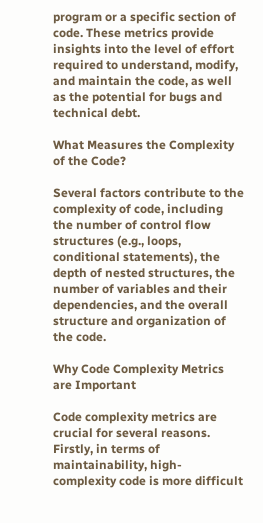program or a specific section of code. These metrics provide insights into the level of effort required to understand, modify, and maintain the code, as well as the potential for bugs and technical debt.

What Measures the Complexity of the Code?

Several factors contribute to the complexity of code, including the number of control flow structures (e.g., loops, conditional statements), the depth of nested structures, the number of variables and their dependencies, and the overall structure and organization of the code.

Why Code Complexity Metrics are Important

Code complexity metrics are crucial for several reasons. Firstly, in terms of maintainability, high-complexity code is more difficult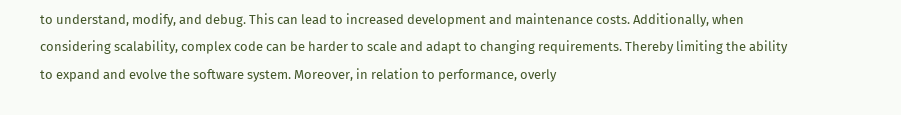to understand, modify, and debug. This can lead to increased development and maintenance costs. Additionally, when considering scalability, complex code can be harder to scale and adapt to changing requirements. Thereby limiting the ability to expand and evolve the software system. Moreover, in relation to performance, overly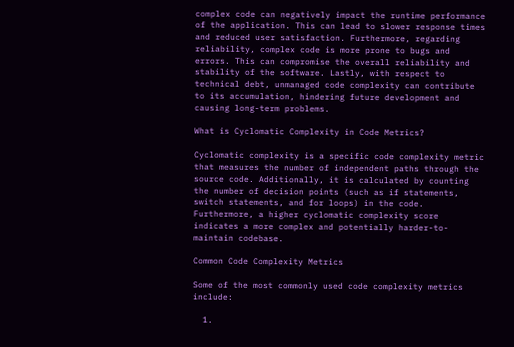complex code can negatively impact the runtime performance of the application. This can lead to slower response times and reduced user satisfaction. Furthermore, regarding reliability, complex code is more prone to bugs and errors. This can compromise the overall reliability and stability of the software. Lastly, with respect to technical debt, unmanaged code complexity can contribute to its accumulation, hindering future development and causing long-term problems.

What is Cyclomatic Complexity in Code Metrics?

Cyclomatic complexity is a specific code complexity metric that measures the number of independent paths through the source code. Additionally, it is calculated by counting the number of decision points (such as if statements, switch statements, and for loops) in the code. Furthermore, a higher cyclomatic complexity score indicates a more complex and potentially harder-to-maintain codebase.

Common Code Complexity Metrics

Some of the most commonly used code complexity metrics include:

  1.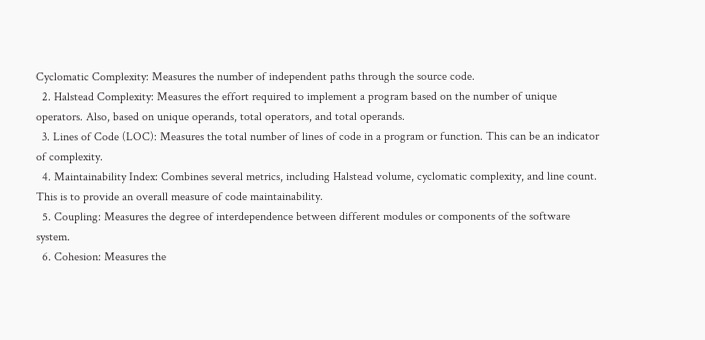Cyclomatic Complexity: Measures the number of independent paths through the source code.
  2. Halstead Complexity: Measures the effort required to implement a program based on the number of unique operators. Also, based on unique operands, total operators, and total operands.
  3. Lines of Code (LOC): Measures the total number of lines of code in a program or function. This can be an indicator of complexity.
  4. Maintainability Index: Combines several metrics, including Halstead volume, cyclomatic complexity, and line count. This is to provide an overall measure of code maintainability.
  5. Coupling: Measures the degree of interdependence between different modules or components of the software system.
  6. Cohesion: Measures the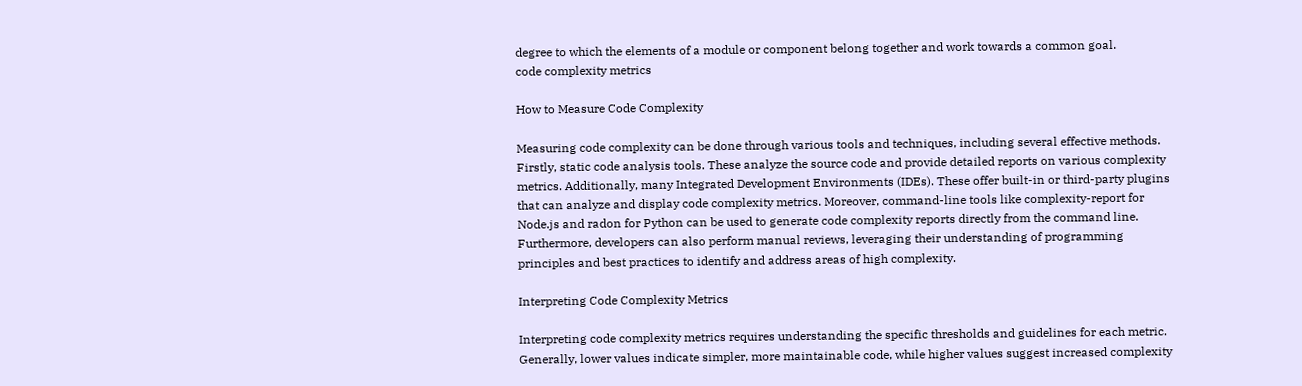degree to which the elements of a module or component belong together and work towards a common goal.
code complexity metrics

How to Measure Code Complexity

Measuring code complexity can be done through various tools and techniques, including several effective methods. Firstly, static code analysis tools. These analyze the source code and provide detailed reports on various complexity metrics. Additionally, many Integrated Development Environments (IDEs). These offer built-in or third-party plugins that can analyze and display code complexity metrics. Moreover, command-line tools like complexity-report for Node.js and radon for Python can be used to generate code complexity reports directly from the command line. Furthermore, developers can also perform manual reviews, leveraging their understanding of programming principles and best practices to identify and address areas of high complexity.

Interpreting Code Complexity Metrics

Interpreting code complexity metrics requires understanding the specific thresholds and guidelines for each metric. Generally, lower values indicate simpler, more maintainable code, while higher values suggest increased complexity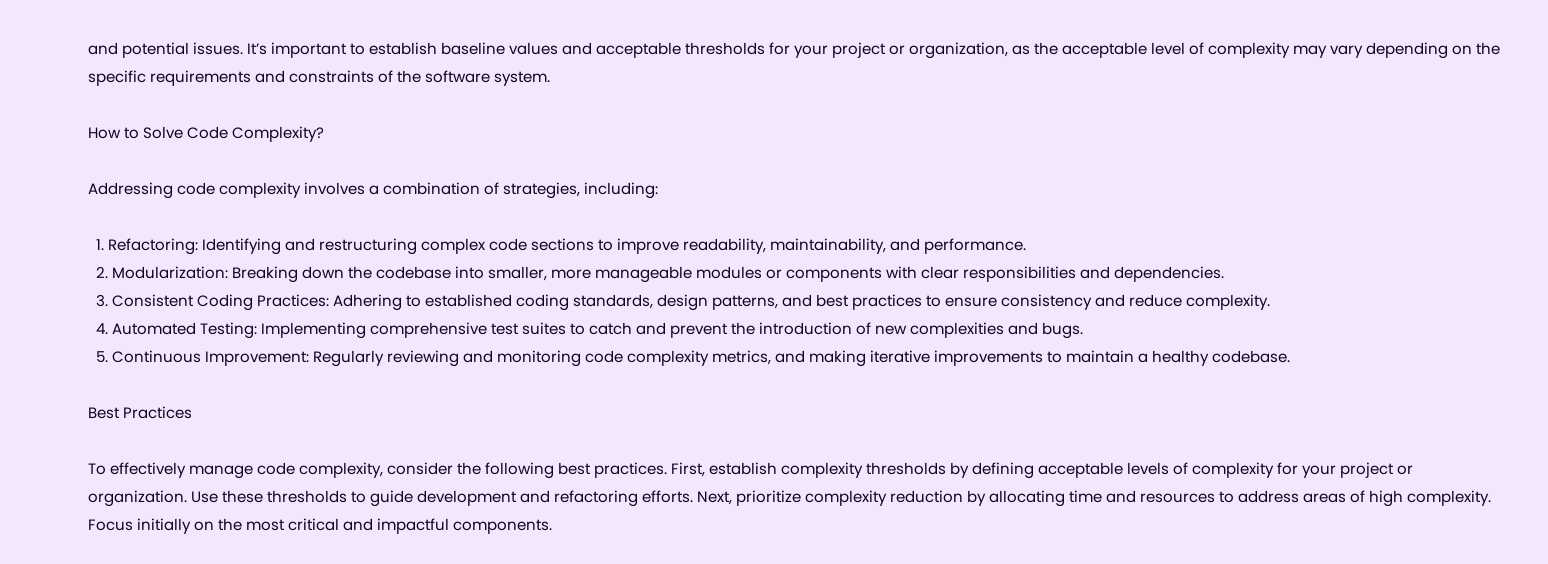and potential issues. It’s important to establish baseline values and acceptable thresholds for your project or organization, as the acceptable level of complexity may vary depending on the specific requirements and constraints of the software system.

How to Solve Code Complexity?

Addressing code complexity involves a combination of strategies, including:

  1. Refactoring: Identifying and restructuring complex code sections to improve readability, maintainability, and performance.
  2. Modularization: Breaking down the codebase into smaller, more manageable modules or components with clear responsibilities and dependencies.
  3. Consistent Coding Practices: Adhering to established coding standards, design patterns, and best practices to ensure consistency and reduce complexity.
  4. Automated Testing: Implementing comprehensive test suites to catch and prevent the introduction of new complexities and bugs.
  5. Continuous Improvement: Regularly reviewing and monitoring code complexity metrics, and making iterative improvements to maintain a healthy codebase.

Best Practices

To effectively manage code complexity, consider the following best practices. First, establish complexity thresholds by defining acceptable levels of complexity for your project or organization. Use these thresholds to guide development and refactoring efforts. Next, prioritize complexity reduction by allocating time and resources to address areas of high complexity. Focus initially on the most critical and impactful components.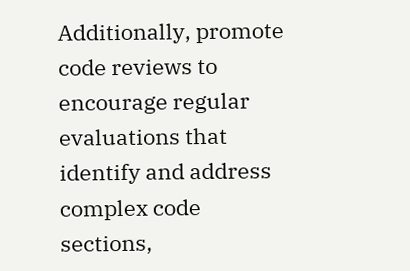Additionally, promote code reviews to encourage regular evaluations that identify and address complex code sections,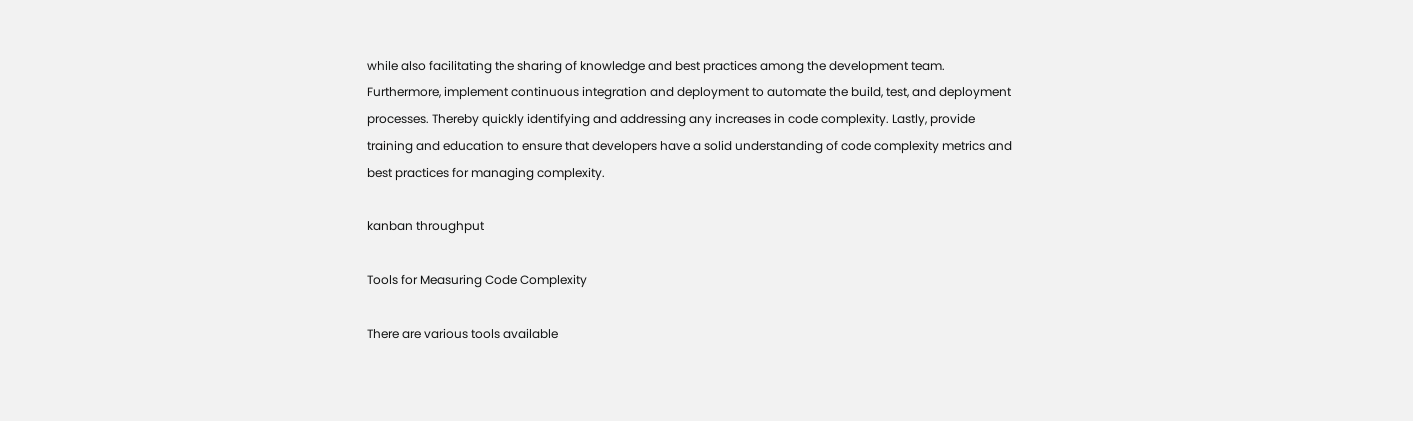while also facilitating the sharing of knowledge and best practices among the development team. Furthermore, implement continuous integration and deployment to automate the build, test, and deployment processes. Thereby quickly identifying and addressing any increases in code complexity. Lastly, provide training and education to ensure that developers have a solid understanding of code complexity metrics and best practices for managing complexity.

kanban throughput

Tools for Measuring Code Complexity

There are various tools available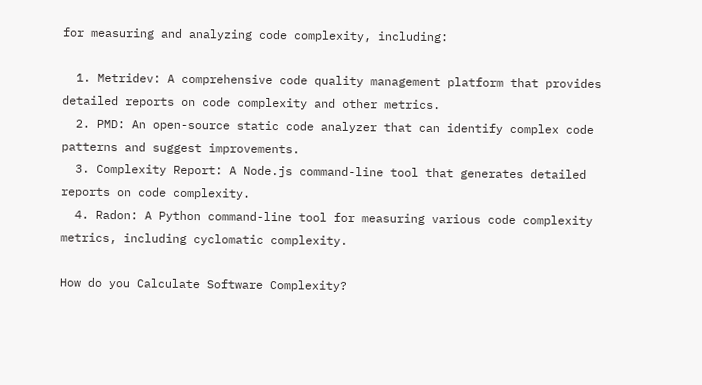for measuring and analyzing code complexity, including:

  1. Metridev: A comprehensive code quality management platform that provides detailed reports on code complexity and other metrics.
  2. PMD: An open-source static code analyzer that can identify complex code patterns and suggest improvements.
  3. Complexity Report: A Node.js command-line tool that generates detailed reports on code complexity.
  4. Radon: A Python command-line tool for measuring various code complexity metrics, including cyclomatic complexity.

How do you Calculate Software Complexity?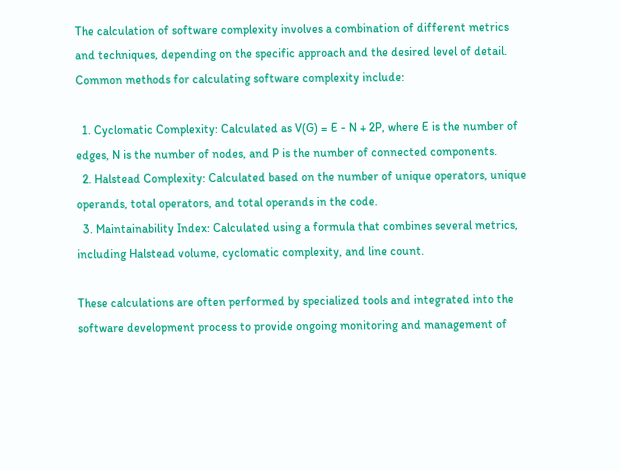The calculation of software complexity involves a combination of different metrics and techniques, depending on the specific approach and the desired level of detail. Common methods for calculating software complexity include:

  1. Cyclomatic Complexity: Calculated as V(G) = E - N + 2P, where E is the number of edges, N is the number of nodes, and P is the number of connected components.
  2. Halstead Complexity: Calculated based on the number of unique operators, unique operands, total operators, and total operands in the code.
  3. Maintainability Index: Calculated using a formula that combines several metrics, including Halstead volume, cyclomatic complexity, and line count.

These calculations are often performed by specialized tools and integrated into the software development process to provide ongoing monitoring and management of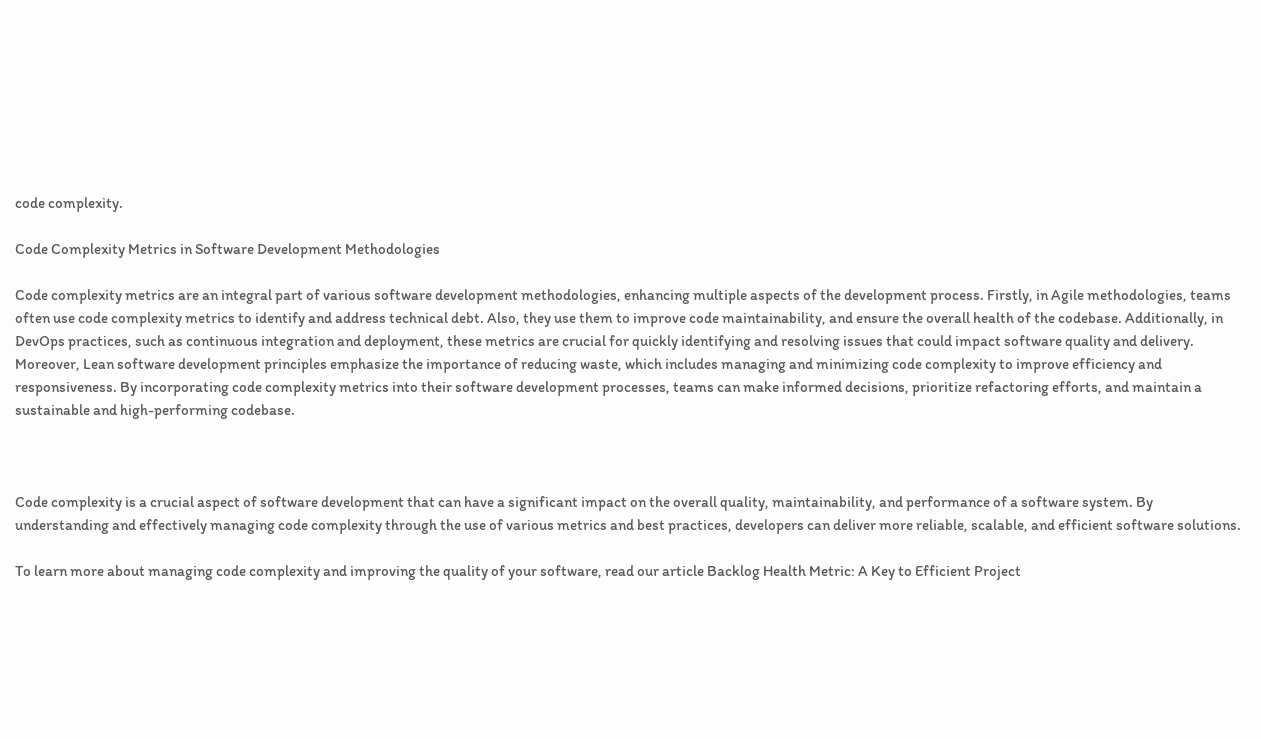code complexity.

Code Complexity Metrics in Software Development Methodologies

Code complexity metrics are an integral part of various software development methodologies, enhancing multiple aspects of the development process. Firstly, in Agile methodologies, teams often use code complexity metrics to identify and address technical debt. Also, they use them to improve code maintainability, and ensure the overall health of the codebase. Additionally, in DevOps practices, such as continuous integration and deployment, these metrics are crucial for quickly identifying and resolving issues that could impact software quality and delivery. Moreover, Lean software development principles emphasize the importance of reducing waste, which includes managing and minimizing code complexity to improve efficiency and responsiveness. By incorporating code complexity metrics into their software development processes, teams can make informed decisions, prioritize refactoring efforts, and maintain a sustainable and high-performing codebase.



Code complexity is a crucial aspect of software development that can have a significant impact on the overall quality, maintainability, and performance of a software system. By understanding and effectively managing code complexity through the use of various metrics and best practices, developers can deliver more reliable, scalable, and efficient software solutions.

To learn more about managing code complexity and improving the quality of your software, read our article Backlog Health Metric: A Key to Efficient Project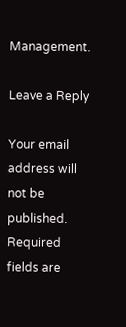Management.

Leave a Reply

Your email address will not be published. Required fields are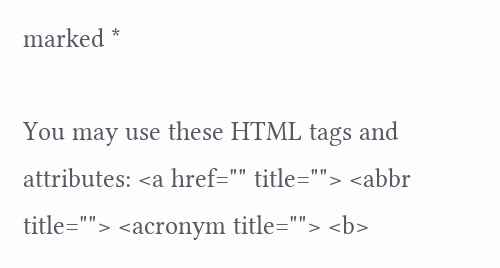marked *

You may use these HTML tags and attributes: <a href="" title=""> <abbr title=""> <acronym title=""> <b>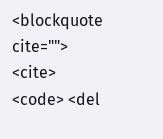<blockquote cite=""> <cite> <code> <del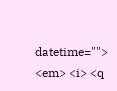datetime=""> <em> <i> <q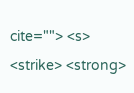cite=""> <s> <strike> <strong>